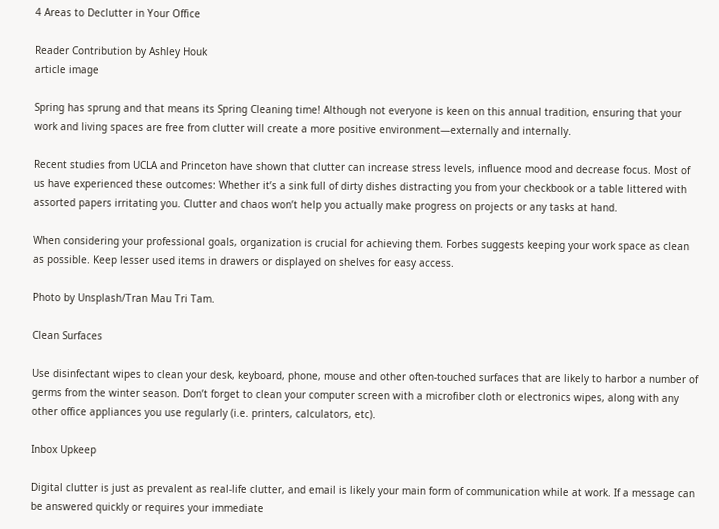4 Areas to Declutter in Your Office

Reader Contribution by Ashley Houk
article image

Spring has sprung and that means its Spring Cleaning time! Although not everyone is keen on this annual tradition, ensuring that your work and living spaces are free from clutter will create a more positive environment—externally and internally.

Recent studies from UCLA and Princeton have shown that clutter can increase stress levels, influence mood and decrease focus. Most of us have experienced these outcomes: Whether it’s a sink full of dirty dishes distracting you from your checkbook or a table littered with assorted papers irritating you. Clutter and chaos won’t help you actually make progress on projects or any tasks at hand.

When considering your professional goals, organization is crucial for achieving them. Forbes suggests keeping your work space as clean as possible. Keep lesser used items in drawers or displayed on shelves for easy access.

Photo by Unsplash/Tran Mau Tri Tam.

Clean Surfaces

Use disinfectant wipes to clean your desk, keyboard, phone, mouse and other often-touched surfaces that are likely to harbor a number of germs from the winter season. Don’t forget to clean your computer screen with a microfiber cloth or electronics wipes, along with any other office appliances you use regularly (i.e. printers, calculators, etc).

Inbox Upkeep

Digital clutter is just as prevalent as real-life clutter, and email is likely your main form of communication while at work. If a message can be answered quickly or requires your immediate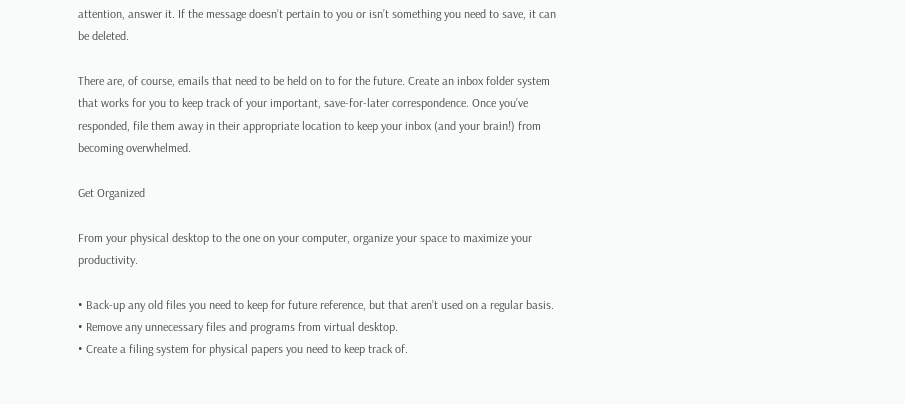attention, answer it. If the message doesn’t pertain to you or isn’t something you need to save, it can be deleted.

There are, of course, emails that need to be held on to for the future. Create an inbox folder system that works for you to keep track of your important, save-for-later correspondence. Once you’ve responded, file them away in their appropriate location to keep your inbox (and your brain!) from becoming overwhelmed.

Get Organized

From your physical desktop to the one on your computer, organize your space to maximize your productivity.

• Back-up any old files you need to keep for future reference, but that aren’t used on a regular basis.
• Remove any unnecessary files and programs from virtual desktop.
• Create a filing system for physical papers you need to keep track of.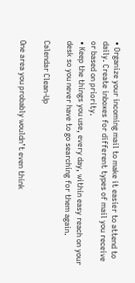• Organize your incoming mail to make it easier to attend to daily. Create inboxes for different types of mail you receive or based on priority.
• Keep the things you use, every day, within easy reach on your desk so you never have to go searching for them again.

Calendar Clean-Up

One area you probably wouldn’t even think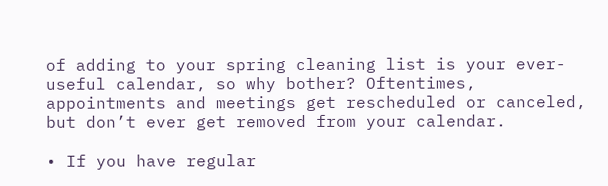of adding to your spring cleaning list is your ever-useful calendar, so why bother? Oftentimes, appointments and meetings get rescheduled or canceled, but don’t ever get removed from your calendar.

• If you have regular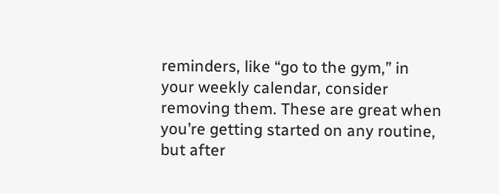reminders, like “go to the gym,” in your weekly calendar, consider removing them. These are great when you’re getting started on any routine, but after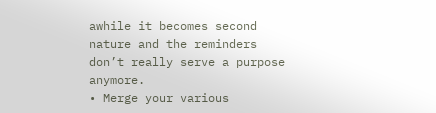awhile it becomes second nature and the reminders don’t really serve a purpose anymore.
• Merge your various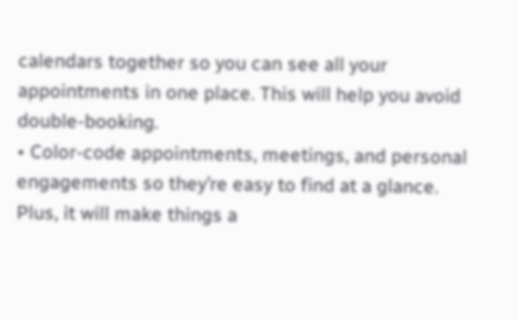calendars together so you can see all your appointments in one place. This will help you avoid double-booking.
• Color-code appointments, meetings, and personal engagements so they’re easy to find at a glance. Plus, it will make things a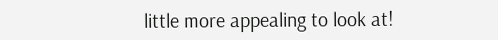little more appealing to look at!